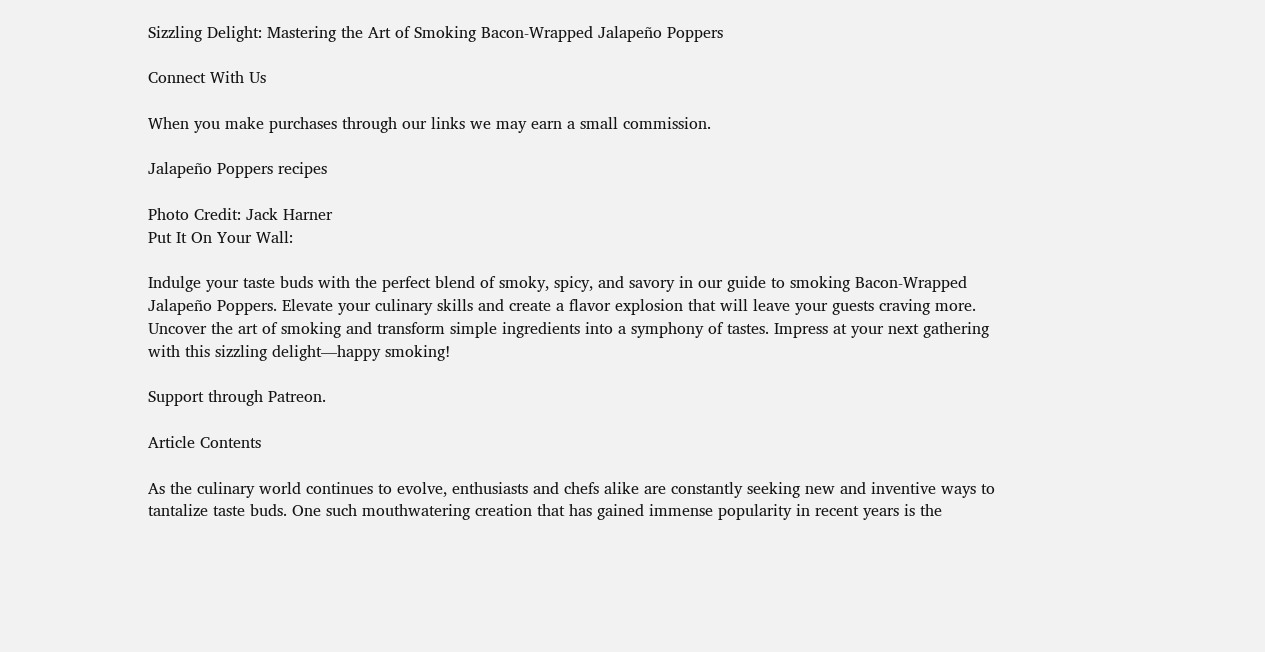Sizzling Delight: Mastering the Art of Smoking Bacon-Wrapped Jalapeño Poppers

Connect With Us

When you make purchases through our links we may earn a small commission.

Jalapeño Poppers recipes

Photo Credit: Jack Harner
Put It On Your Wall:

Indulge your taste buds with the perfect blend of smoky, spicy, and savory in our guide to smoking Bacon-Wrapped Jalapeño Poppers. Elevate your culinary skills and create a flavor explosion that will leave your guests craving more. Uncover the art of smoking and transform simple ingredients into a symphony of tastes. Impress at your next gathering with this sizzling delight—happy smoking!

Support through Patreon.

Article Contents

As the culinary world continues to evolve, enthusiasts and chefs alike are constantly seeking new and inventive ways to tantalize taste buds. One such mouthwatering creation that has gained immense popularity in recent years is the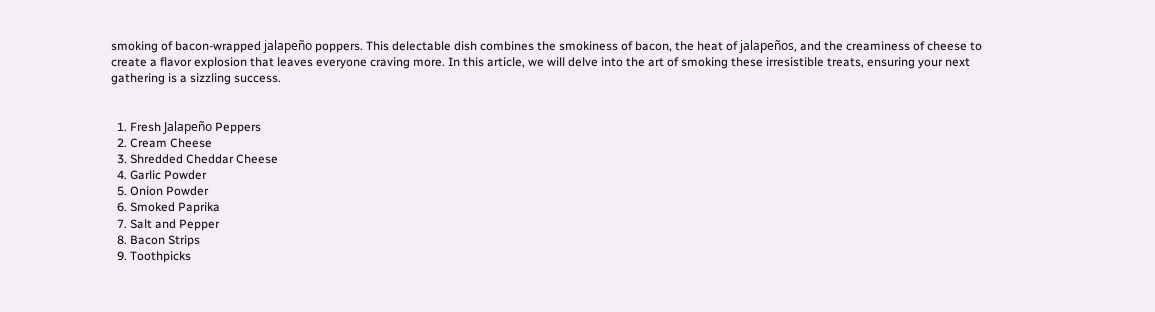smoking of bacon-wrapped jalapeño poppers. This delectable dish combines the smokiness of bacon, the heat of jalapeños, and the creaminess of cheese to create a flavor explosion that leaves everyone craving more. In this article, we will delve into the art of smoking these irresistible treats, ensuring your next gathering is a sizzling success.


  1. Fresh Jalapeño Peppers
  2. Cream Cheese
  3. Shredded Cheddar Cheese
  4. Garlic Powder
  5. Onion Powder
  6. Smoked Paprika
  7. Salt and Pepper
  8. Bacon Strips
  9. Toothpicks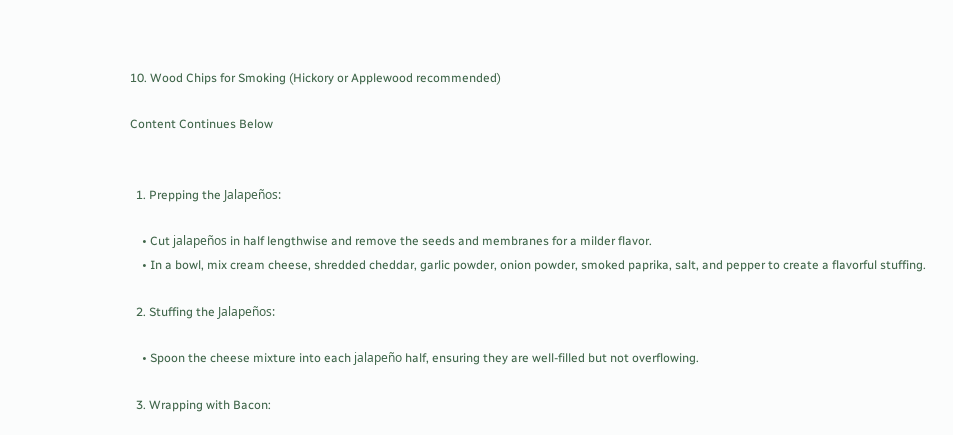10. Wood Chips for Smoking (Hickory or Applewood recommended)

Content Continues Below


  1. Prepping the Jalapeños:

    • Cut jalapeños in half lengthwise and remove the seeds and membranes for a milder flavor.
    • In a bowl, mix cream cheese, shredded cheddar, garlic powder, onion powder, smoked paprika, salt, and pepper to create a flavorful stuffing.

  2. Stuffing the Jalapeños:

    • Spoon the cheese mixture into each jalapeño half, ensuring they are well-filled but not overflowing.

  3. Wrapping with Bacon: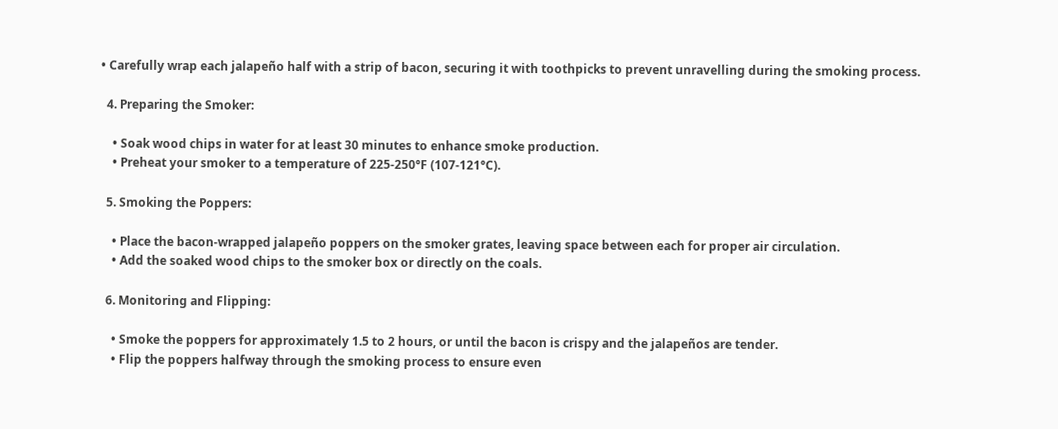• Carefully wrap each jalapeño half with a strip of bacon, securing it with toothpicks to prevent unravelling during the smoking process.

  4. Preparing the Smoker:

    • Soak wood chips in water for at least 30 minutes to enhance smoke production.
    • Preheat your smoker to a temperature of 225-250°F (107-121°C).

  5. Smoking the Poppers:

    • Place the bacon-wrapped jalapeño poppers on the smoker grates, leaving space between each for proper air circulation.
    • Add the soaked wood chips to the smoker box or directly on the coals.

  6. Monitoring and Flipping:

    • Smoke the poppers for approximately 1.5 to 2 hours, or until the bacon is crispy and the jalapeños are tender.
    • Flip the poppers halfway through the smoking process to ensure even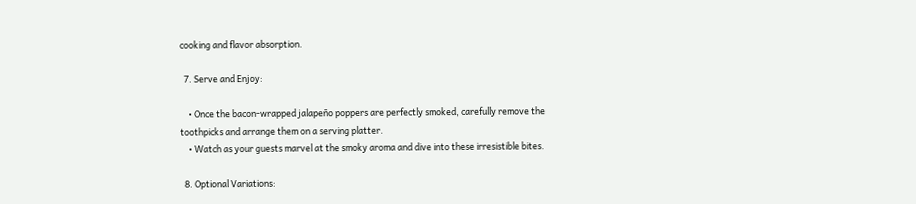cooking and flavor absorption.

  7. Serve and Enjoy:

    • Once the bacon-wrapped jalapeño poppers are perfectly smoked, carefully remove the toothpicks and arrange them on a serving platter.
    • Watch as your guests marvel at the smoky aroma and dive into these irresistible bites.

  8. Optional Variations: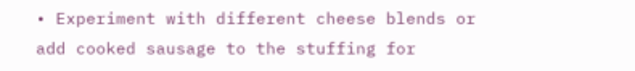• Experiment with different cheese blends or add cooked sausage to the stuffing for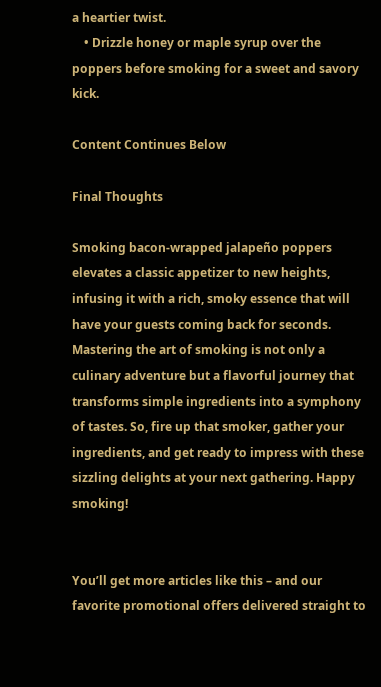a heartier twist.
    • Drizzle honey or maple syrup over the poppers before smoking for a sweet and savory kick.

Content Continues Below

Final Thoughts

Smoking bacon-wrapped jalapeño poppers elevates a classic appetizer to new heights, infusing it with a rich, smoky essence that will have your guests coming back for seconds. Mastering the art of smoking is not only a culinary adventure but a flavorful journey that transforms simple ingredients into a symphony of tastes. So, fire up that smoker, gather your ingredients, and get ready to impress with these sizzling delights at your next gathering. Happy smoking!


You’ll get more articles like this – and our favorite promotional offers delivered straight to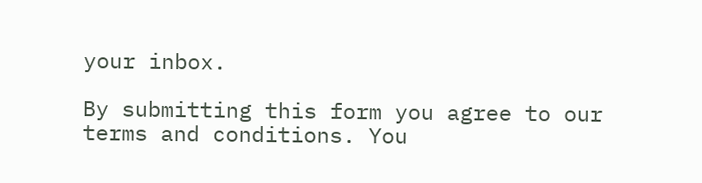your inbox.

By submitting this form you agree to our terms and conditions. You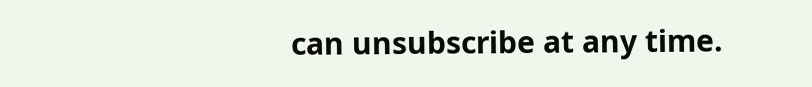can unsubscribe at any time.